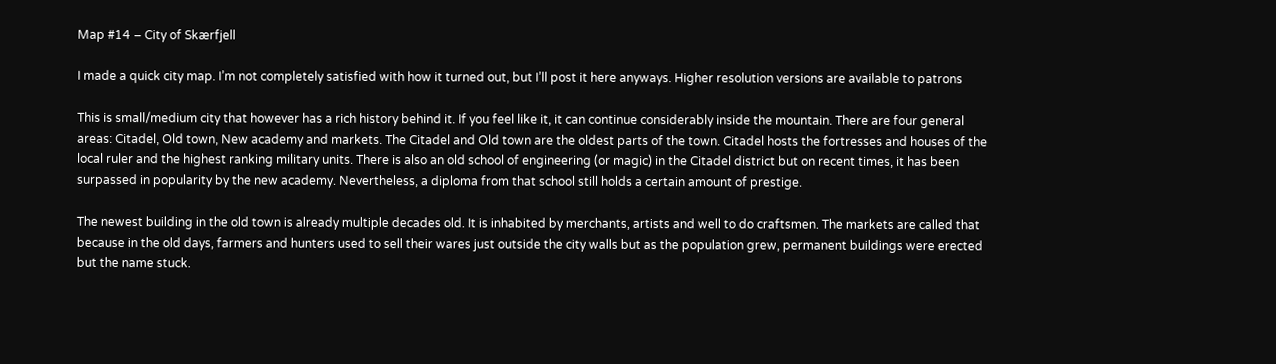Map #14 – City of Skærfjell

I made a quick city map. I’m not completely satisfied with how it turned out, but I’ll post it here anyways. Higher resolution versions are available to patrons

This is small/medium city that however has a rich history behind it. If you feel like it, it can continue considerably inside the mountain. There are four general areas: Citadel, Old town, New academy and markets. The Citadel and Old town are the oldest parts of the town. Citadel hosts the fortresses and houses of the local ruler and the highest ranking military units. There is also an old school of engineering (or magic) in the Citadel district but on recent times, it has been surpassed in popularity by the new academy. Nevertheless, a diploma from that school still holds a certain amount of prestige.

The newest building in the old town is already multiple decades old. It is inhabited by merchants, artists and well to do craftsmen. The markets are called that because in the old days, farmers and hunters used to sell their wares just outside the city walls but as the population grew, permanent buildings were erected but the name stuck.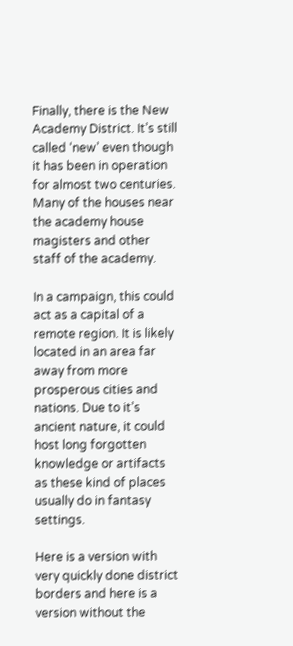Finally, there is the New Academy District. It’s still called ‘new’ even though it has been in operation for almost two centuries. Many of the houses near the academy house magisters and other staff of the academy.

In a campaign, this could act as a capital of a remote region. It is likely located in an area far away from more prosperous cities and nations. Due to it’s ancient nature, it could host long forgotten knowledge or artifacts as these kind of places usually do in fantasy settings.

Here is a version with very quickly done district borders and here is a version without the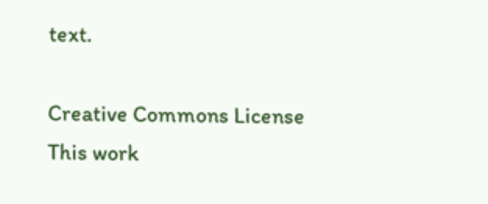text.

Creative Commons License
This work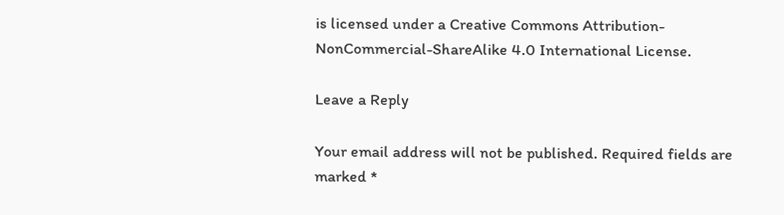is licensed under a Creative Commons Attribution-NonCommercial-ShareAlike 4.0 International License.

Leave a Reply

Your email address will not be published. Required fields are marked *